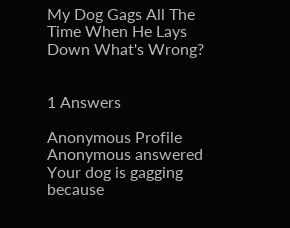My Dog Gags All The Time When He Lays Down What's Wrong?


1 Answers

Anonymous Profile
Anonymous answered
Your dog is gagging because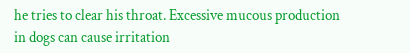he tries to clear his throat. Excessive mucous production in dogs can cause irritation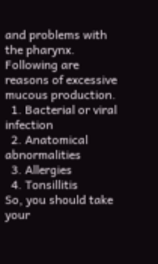and problems with the pharynx. Following are reasons of excessive mucous production.
  1. Bacterial or viral infection
  2. Anatomical abnormalities
  3. Allergies
  4. Tonsillitis
So, you should take your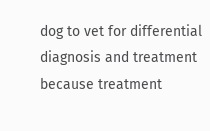dog to vet for differential diagnosis and treatment because treatment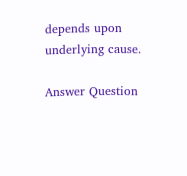depends upon underlying cause.

Answer Question